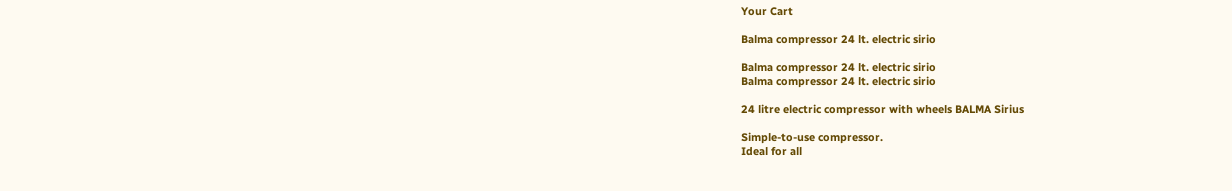Your Cart

Balma compressor 24 lt. electric sirio

Balma compressor 24 lt. electric sirio
Balma compressor 24 lt. electric sirio

24 litre electric compressor with wheels BALMA Sirius

Simple-to-use compressor.
Ideal for all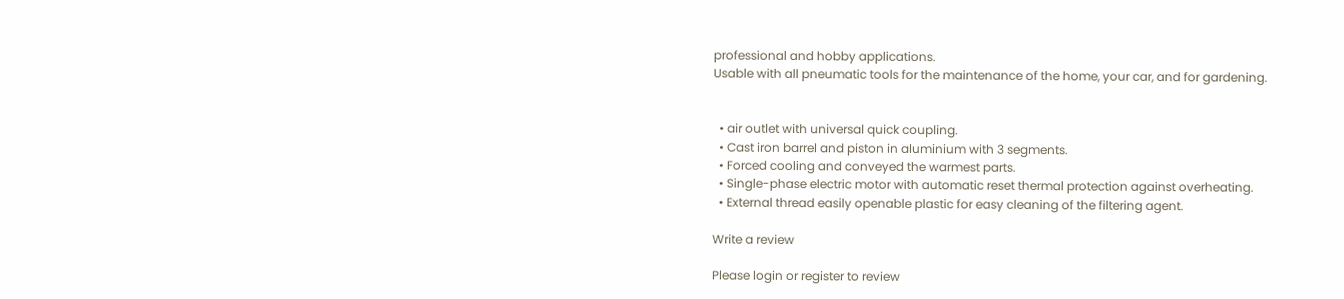professional and hobby applications.
Usable with all pneumatic tools for the maintenance of the home, your car, and for gardening.


  • air outlet with universal quick coupling.
  • Cast iron barrel and piston in aluminium with 3 segments.
  • Forced cooling and conveyed the warmest parts.
  • Single-phase electric motor with automatic reset thermal protection against overheating.
  • External thread easily openable plastic for easy cleaning of the filtering agent.

Write a review

Please login or register to review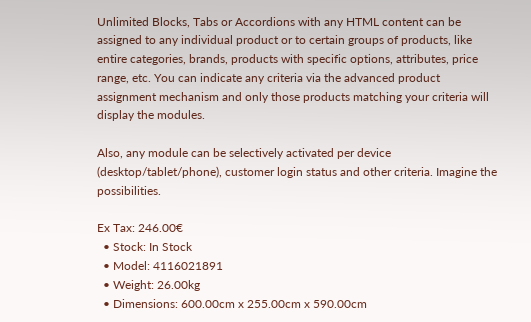Unlimited Blocks, Tabs or Accordions with any HTML content can be assigned to any individual product or to certain groups of products, like entire categories, brands, products with specific options, attributes, price range, etc. You can indicate any criteria via the advanced product assignment mechanism and only those products matching your criteria will display the modules.

Also, any module can be selectively activated per device (desktop/tablet/phone), customer login status and other criteria. Imagine the possibilities.

Ex Tax: 246.00€
  • Stock: In Stock
  • Model: 4116021891
  • Weight: 26.00kg
  • Dimensions: 600.00cm x 255.00cm x 590.00cm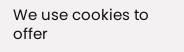We use cookies to offer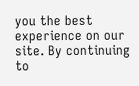you the best experience on our site. By continuing to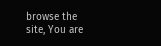browse the site, You are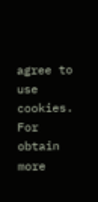agree to use cookies. For obtain more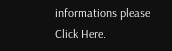informations please Click Here.